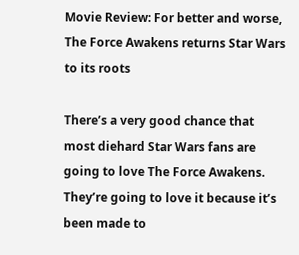Movie Review: For better and worse, The Force Awakens returns Star Wars to its roots

There’s a very good chance that most diehard Star Wars fans are going to love The Force Awakens. They’re going to love it because it’s been made to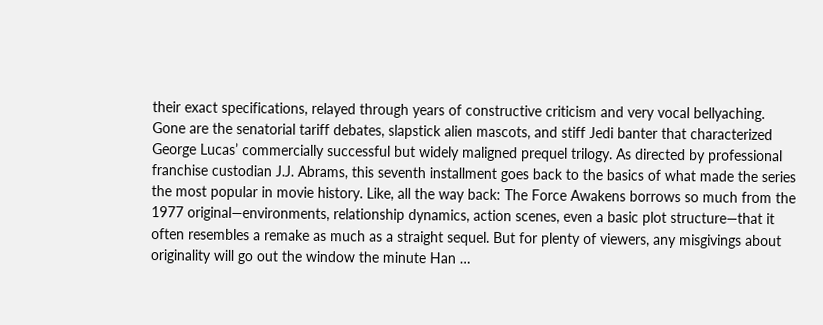their exact specifications, relayed through years of constructive criticism and very vocal bellyaching. Gone are the senatorial tariff debates, slapstick alien mascots, and stiff Jedi banter that characterized George Lucas’ commercially successful but widely maligned prequel trilogy. As directed by professional franchise custodian J.J. Abrams, this seventh installment goes back to the basics of what made the series the most popular in movie history. Like, all the way back: The Force Awakens borrows so much from the 1977 original—environments, relationship dynamics, action scenes, even a basic plot structure—that it often resembles a remake as much as a straight sequel. But for plenty of viewers, any misgivings about originality will go out the window the minute Han …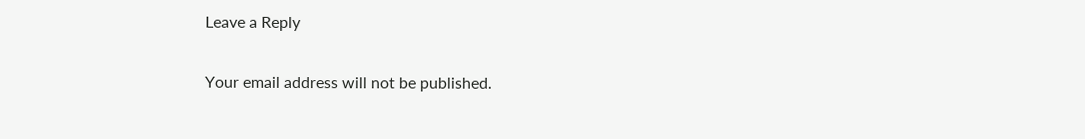Leave a Reply

Your email address will not be published.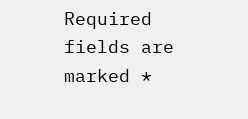Required fields are marked *